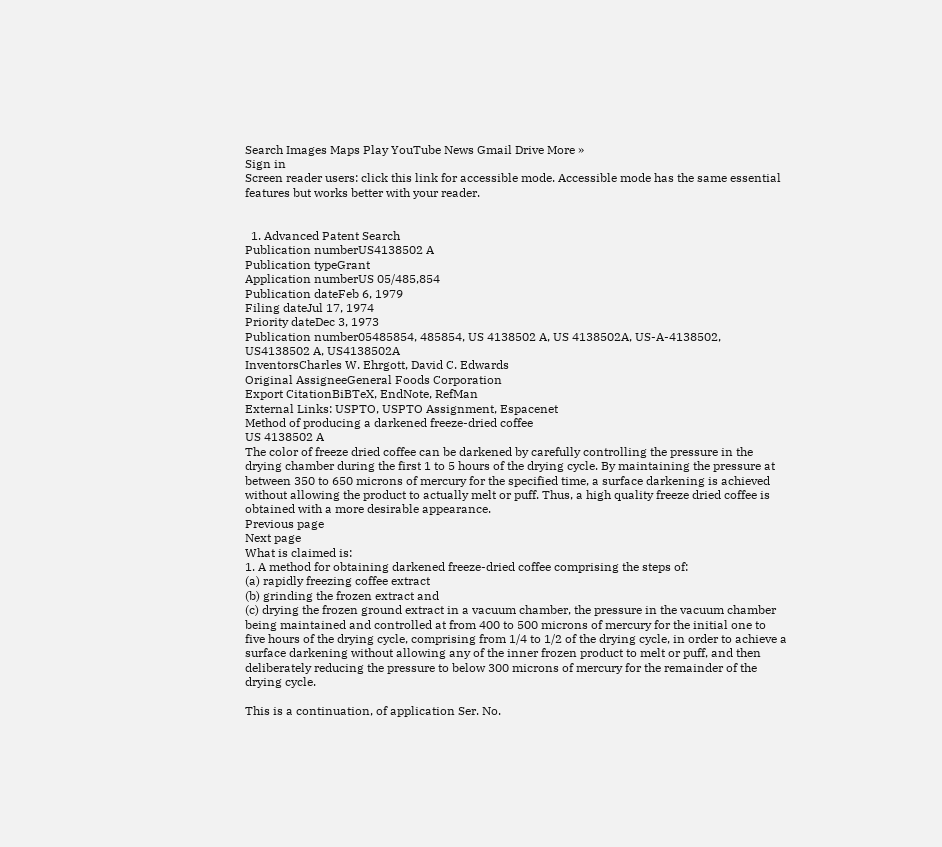Search Images Maps Play YouTube News Gmail Drive More »
Sign in
Screen reader users: click this link for accessible mode. Accessible mode has the same essential features but works better with your reader.


  1. Advanced Patent Search
Publication numberUS4138502 A
Publication typeGrant
Application numberUS 05/485,854
Publication dateFeb 6, 1979
Filing dateJul 17, 1974
Priority dateDec 3, 1973
Publication number05485854, 485854, US 4138502 A, US 4138502A, US-A-4138502, US4138502 A, US4138502A
InventorsCharles W. Ehrgott, David C. Edwards
Original AssigneeGeneral Foods Corporation
Export CitationBiBTeX, EndNote, RefMan
External Links: USPTO, USPTO Assignment, Espacenet
Method of producing a darkened freeze-dried coffee
US 4138502 A
The color of freeze dried coffee can be darkened by carefully controlling the pressure in the drying chamber during the first 1 to 5 hours of the drying cycle. By maintaining the pressure at between 350 to 650 microns of mercury for the specified time, a surface darkening is achieved without allowing the product to actually melt or puff. Thus, a high quality freeze dried coffee is obtained with a more desirable appearance.
Previous page
Next page
What is claimed is:
1. A method for obtaining darkened freeze-dried coffee comprising the steps of:
(a) rapidly freezing coffee extract
(b) grinding the frozen extract and
(c) drying the frozen ground extract in a vacuum chamber, the pressure in the vacuum chamber being maintained and controlled at from 400 to 500 microns of mercury for the initial one to five hours of the drying cycle, comprising from 1/4 to 1/2 of the drying cycle, in order to achieve a surface darkening without allowing any of the inner frozen product to melt or puff, and then deliberately reducing the pressure to below 300 microns of mercury for the remainder of the drying cycle.

This is a continuation, of application Ser. No.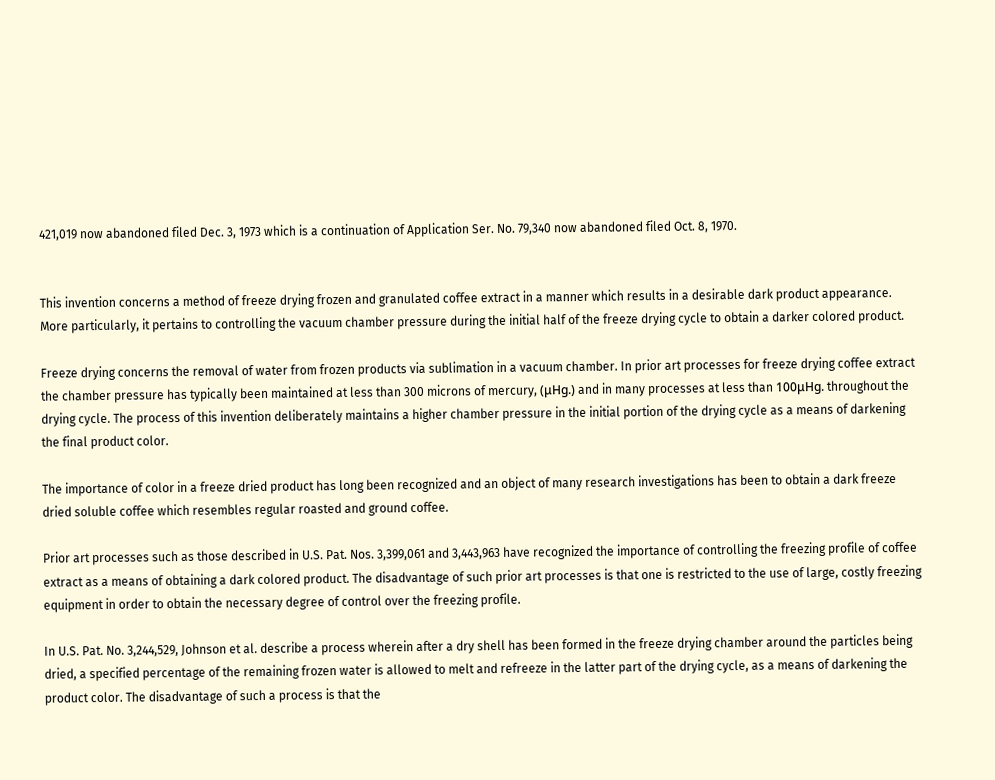421,019 now abandoned filed Dec. 3, 1973 which is a continuation of Application Ser. No. 79,340 now abandoned filed Oct. 8, 1970.


This invention concerns a method of freeze drying frozen and granulated coffee extract in a manner which results in a desirable dark product appearance. More particularly, it pertains to controlling the vacuum chamber pressure during the initial half of the freeze drying cycle to obtain a darker colored product.

Freeze drying concerns the removal of water from frozen products via sublimation in a vacuum chamber. In prior art processes for freeze drying coffee extract the chamber pressure has typically been maintained at less than 300 microns of mercury, (μHg.) and in many processes at less than 100μHg. throughout the drying cycle. The process of this invention deliberately maintains a higher chamber pressure in the initial portion of the drying cycle as a means of darkening the final product color.

The importance of color in a freeze dried product has long been recognized and an object of many research investigations has been to obtain a dark freeze dried soluble coffee which resembles regular roasted and ground coffee.

Prior art processes such as those described in U.S. Pat. Nos. 3,399,061 and 3,443,963 have recognized the importance of controlling the freezing profile of coffee extract as a means of obtaining a dark colored product. The disadvantage of such prior art processes is that one is restricted to the use of large, costly freezing equipment in order to obtain the necessary degree of control over the freezing profile.

In U.S. Pat. No. 3,244,529, Johnson et al. describe a process wherein after a dry shell has been formed in the freeze drying chamber around the particles being dried, a specified percentage of the remaining frozen water is allowed to melt and refreeze in the latter part of the drying cycle, as a means of darkening the product color. The disadvantage of such a process is that the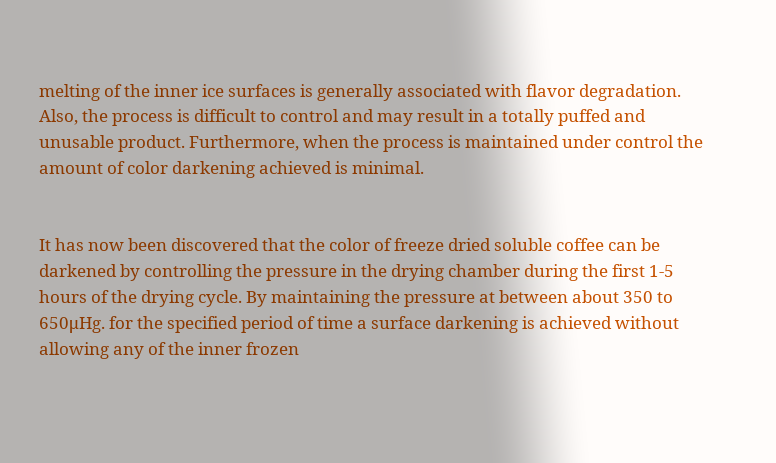melting of the inner ice surfaces is generally associated with flavor degradation. Also, the process is difficult to control and may result in a totally puffed and unusable product. Furthermore, when the process is maintained under control the amount of color darkening achieved is minimal.


It has now been discovered that the color of freeze dried soluble coffee can be darkened by controlling the pressure in the drying chamber during the first 1-5 hours of the drying cycle. By maintaining the pressure at between about 350 to 650μHg. for the specified period of time a surface darkening is achieved without allowing any of the inner frozen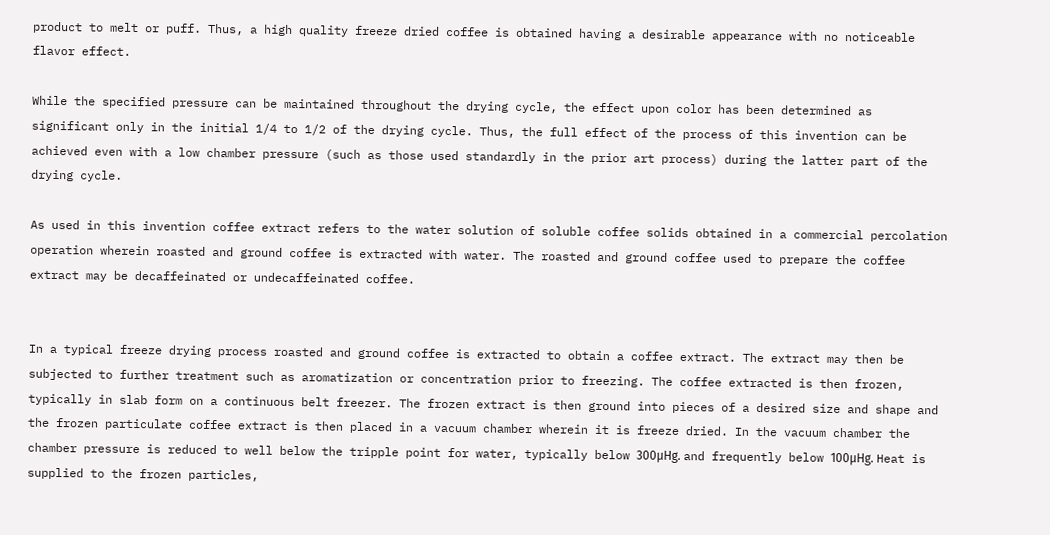product to melt or puff. Thus, a high quality freeze dried coffee is obtained having a desirable appearance with no noticeable flavor effect.

While the specified pressure can be maintained throughout the drying cycle, the effect upon color has been determined as significant only in the initial 1/4 to 1/2 of the drying cycle. Thus, the full effect of the process of this invention can be achieved even with a low chamber pressure (such as those used standardly in the prior art process) during the latter part of the drying cycle.

As used in this invention coffee extract refers to the water solution of soluble coffee solids obtained in a commercial percolation operation wherein roasted and ground coffee is extracted with water. The roasted and ground coffee used to prepare the coffee extract may be decaffeinated or undecaffeinated coffee.


In a typical freeze drying process roasted and ground coffee is extracted to obtain a coffee extract. The extract may then be subjected to further treatment such as aromatization or concentration prior to freezing. The coffee extracted is then frozen, typically in slab form on a continuous belt freezer. The frozen extract is then ground into pieces of a desired size and shape and the frozen particulate coffee extract is then placed in a vacuum chamber wherein it is freeze dried. In the vacuum chamber the chamber pressure is reduced to well below the tripple point for water, typically below 300μHg. and frequently below 100μHg. Heat is supplied to the frozen particles,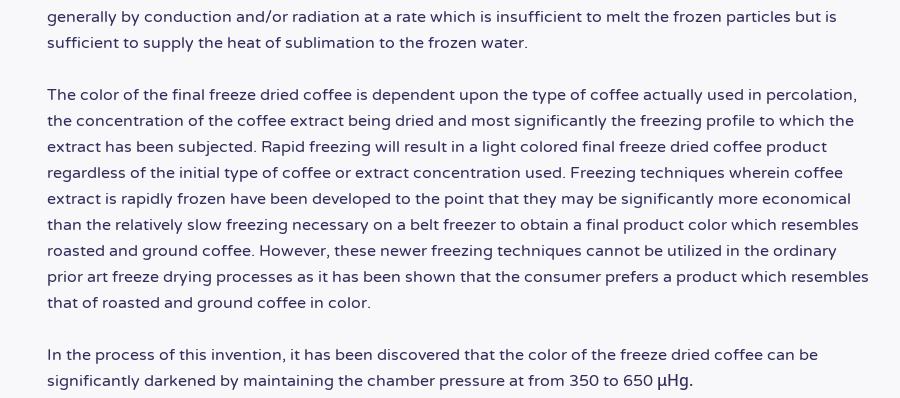generally by conduction and/or radiation at a rate which is insufficient to melt the frozen particles but is sufficient to supply the heat of sublimation to the frozen water.

The color of the final freeze dried coffee is dependent upon the type of coffee actually used in percolation, the concentration of the coffee extract being dried and most significantly the freezing profile to which the extract has been subjected. Rapid freezing will result in a light colored final freeze dried coffee product regardless of the initial type of coffee or extract concentration used. Freezing techniques wherein coffee extract is rapidly frozen have been developed to the point that they may be significantly more economical than the relatively slow freezing necessary on a belt freezer to obtain a final product color which resembles roasted and ground coffee. However, these newer freezing techniques cannot be utilized in the ordinary prior art freeze drying processes as it has been shown that the consumer prefers a product which resembles that of roasted and ground coffee in color.

In the process of this invention, it has been discovered that the color of the freeze dried coffee can be significantly darkened by maintaining the chamber pressure at from 350 to 650 μHg.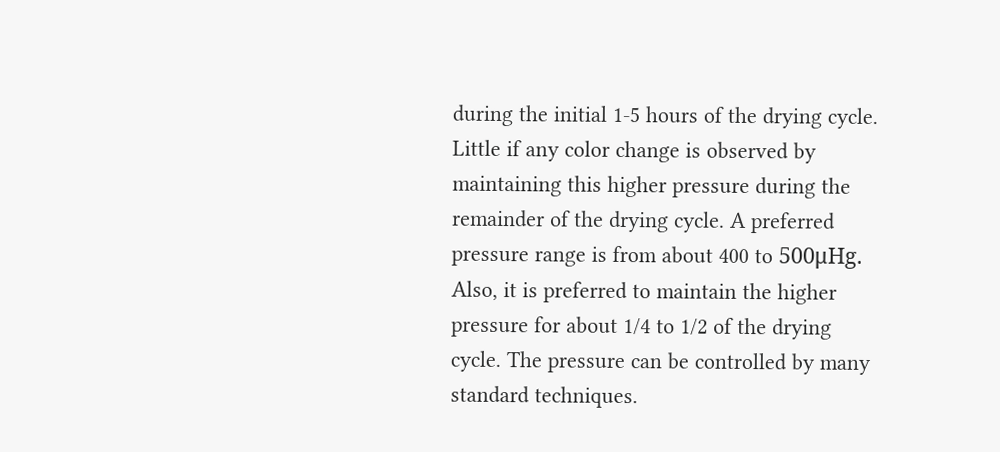during the initial 1-5 hours of the drying cycle. Little if any color change is observed by maintaining this higher pressure during the remainder of the drying cycle. A preferred pressure range is from about 400 to 500μHg. Also, it is preferred to maintain the higher pressure for about 1/4 to 1/2 of the drying cycle. The pressure can be controlled by many standard techniques.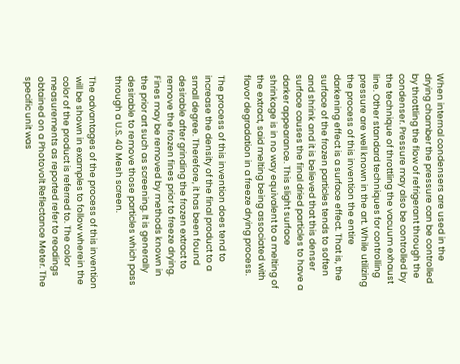When internal condensers are used in the drying chamber the pressure can be controlled by throttling the flow of refrigerant through the condenser. Pressure may also be controlled by the technique of throttling the vacuum exhaust line. Other standard techniques for controlling pressure are well known in the art. While utilizing the process of this invention the entire darkening effect is a surface effect. That is, the surface of the frozen particles tends to soften and shrink and it is believed that this denser surface causes the final dried particles to have a darker appearance. This slight surface shrinkage is in no way equivalent to a melting of the extract, said melting being associated with flavor degradation in a freeze drying process.

The process of this invention does tend to increase the density of the final product to a small degree. Therefore, it has been found desirable after grinding the frozen extract to remove the frozen fines prior to freeze drying. Fines may be removed by methods known in the prior art such as screening. It is generally desirable to remove those particles which pass through a U.S. 40 Mesh screen.

The advantages of the process of this invention will be shown in examples to follow wherein the color of the product is referred to. The color measurements as reported refer to readings obtained on a Photovolt Reflectance Meter. The specific unit was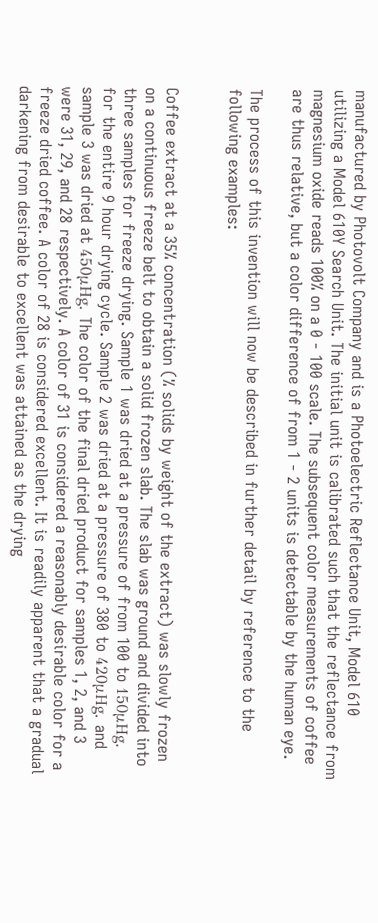manufactured by Photovolt Company and is a Photoelectric Reflectance Unit, Model 610 utilizing a Model 610Y Search Unit. The initial unit is calibrated such that the reflectance from magnesium oxide reads 100% on a 0 - 100 scale. The subsequent color measurements of coffee are thus relative, but a color difference of from 1 - 2 units is detectable by the human eye.

The process of this invention will now be described in further detail by reference to the following examples:


Coffee extract at a 35% concentration (% solids by weight of the extract) was slowly frozen on a continuous freeze belt to obtain a solid frozen slab. The slab was ground and divided into three samples for freeze drying. Sample 1 was dried at a pressure of from 100 to 150μHg. for the entire 9 hour drying cycle. Sample 2 was dried at a pressure of 380 to 420μHg. and sample 3 was dried at 450μHg. The color of the final dried product for samples 1, 2, and 3 were 31, 29, and 28 respectively. A color of 31 is considered a reasonably desirable color for a freeze dried coffee. A color of 28 is considered excellent. It is readily apparent that a gradual darkening from desirable to excellent was attained as the drying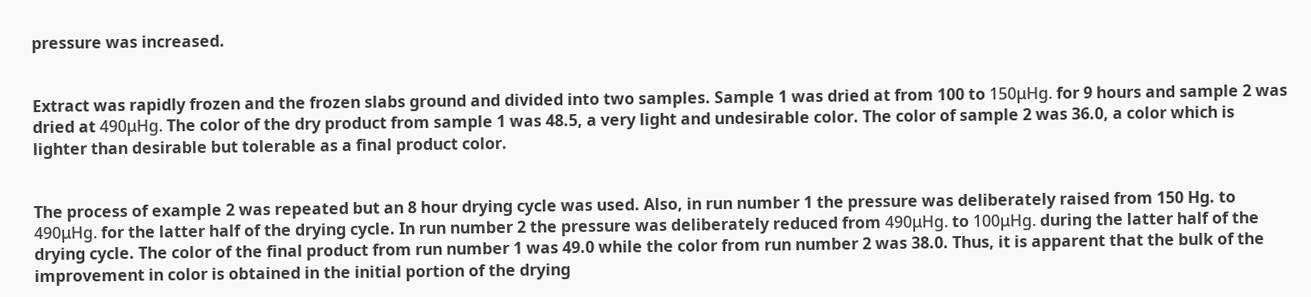pressure was increased.


Extract was rapidly frozen and the frozen slabs ground and divided into two samples. Sample 1 was dried at from 100 to 150μHg. for 9 hours and sample 2 was dried at 490μHg. The color of the dry product from sample 1 was 48.5, a very light and undesirable color. The color of sample 2 was 36.0, a color which is lighter than desirable but tolerable as a final product color.


The process of example 2 was repeated but an 8 hour drying cycle was used. Also, in run number 1 the pressure was deliberately raised from 150 Hg. to 490μHg. for the latter half of the drying cycle. In run number 2 the pressure was deliberately reduced from 490μHg. to 100μHg. during the latter half of the drying cycle. The color of the final product from run number 1 was 49.0 while the color from run number 2 was 38.0. Thus, it is apparent that the bulk of the improvement in color is obtained in the initial portion of the drying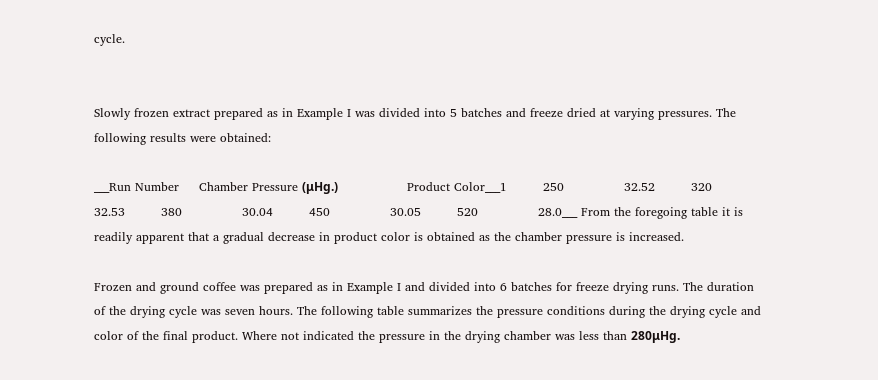cycle.


Slowly frozen extract prepared as in Example I was divided into 5 batches and freeze dried at varying pressures. The following results were obtained:

___Run Number     Chamber Pressure (μHg.)                       Product Color___1         250               32.52         320               32.53         380               30.04         450               30.05         520               28.0___ From the foregoing table it is readily apparent that a gradual decrease in product color is obtained as the chamber pressure is increased.

Frozen and ground coffee was prepared as in Example I and divided into 6 batches for freeze drying runs. The duration of the drying cycle was seven hours. The following table summarizes the pressure conditions during the drying cycle and color of the final product. Where not indicated the pressure in the drying chamber was less than 280μHg.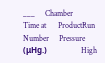___     Chamber     Time at      ProductRun Number     Pressure (μHg.)                 High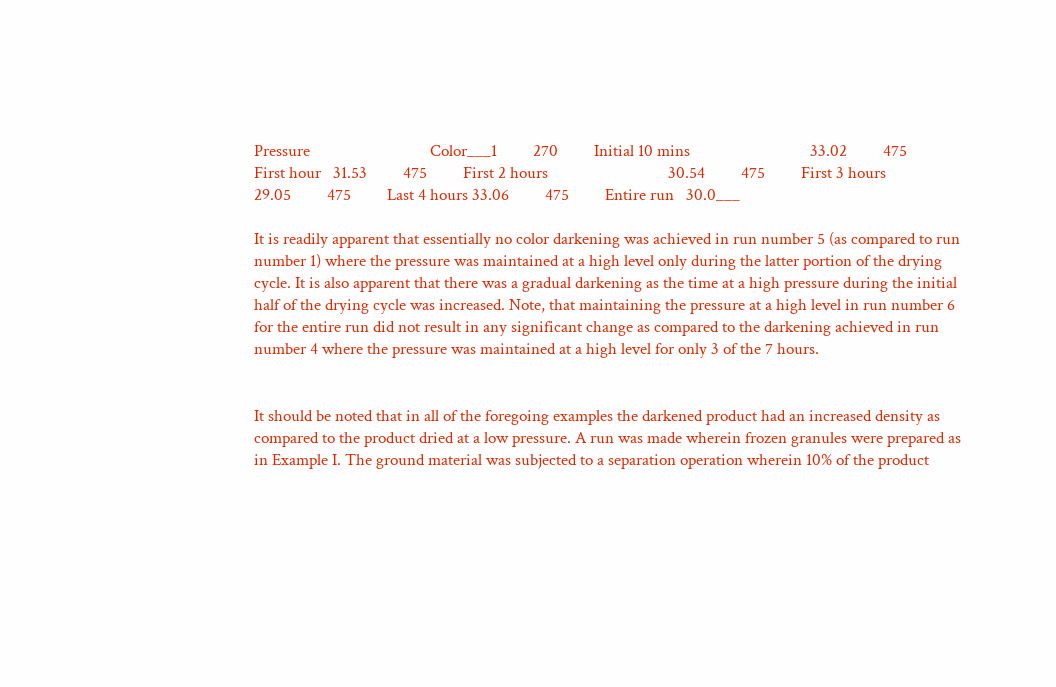Pressure                              Color___1         270         Initial 10 mins                              33.02         475         First hour   31.53         475         First 2 hours                              30.54         475         First 3 hours                              29.05         475         Last 4 hours 33.06         475         Entire run   30.0___

It is readily apparent that essentially no color darkening was achieved in run number 5 (as compared to run number 1) where the pressure was maintained at a high level only during the latter portion of the drying cycle. It is also apparent that there was a gradual darkening as the time at a high pressure during the initial half of the drying cycle was increased. Note, that maintaining the pressure at a high level in run number 6 for the entire run did not result in any significant change as compared to the darkening achieved in run number 4 where the pressure was maintained at a high level for only 3 of the 7 hours.


It should be noted that in all of the foregoing examples the darkened product had an increased density as compared to the product dried at a low pressure. A run was made wherein frozen granules were prepared as in Example I. The ground material was subjected to a separation operation wherein 10% of the product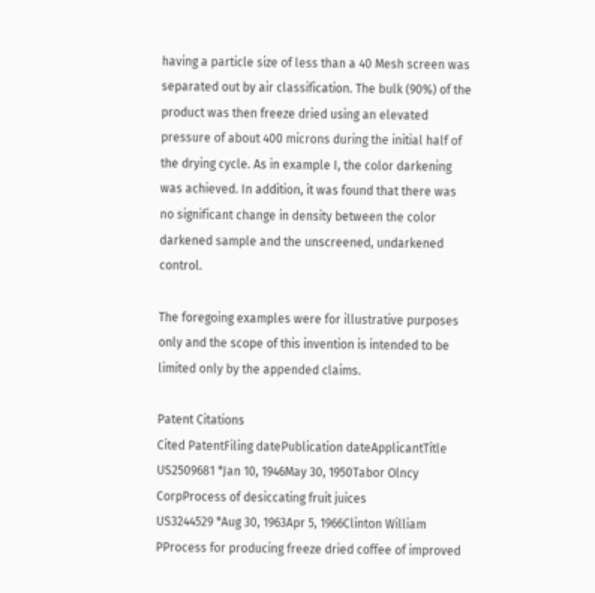having a particle size of less than a 40 Mesh screen was separated out by air classification. The bulk (90%) of the product was then freeze dried using an elevated pressure of about 400 microns during the initial half of the drying cycle. As in example I, the color darkening was achieved. In addition, it was found that there was no significant change in density between the color darkened sample and the unscreened, undarkened control.

The foregoing examples were for illustrative purposes only and the scope of this invention is intended to be limited only by the appended claims.

Patent Citations
Cited PatentFiling datePublication dateApplicantTitle
US2509681 *Jan 10, 1946May 30, 1950Tabor Olncy CorpProcess of desiccating fruit juices
US3244529 *Aug 30, 1963Apr 5, 1966Clinton William PProcess for producing freeze dried coffee of improved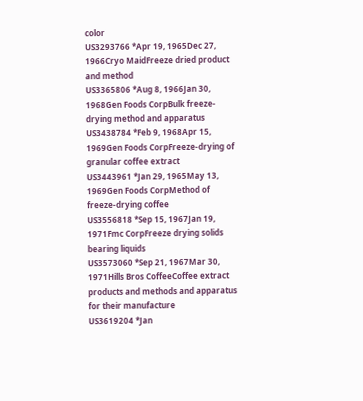color
US3293766 *Apr 19, 1965Dec 27, 1966Cryo MaidFreeze dried product and method
US3365806 *Aug 8, 1966Jan 30, 1968Gen Foods CorpBulk freeze-drying method and apparatus
US3438784 *Feb 9, 1968Apr 15, 1969Gen Foods CorpFreeze-drying of granular coffee extract
US3443961 *Jan 29, 1965May 13, 1969Gen Foods CorpMethod of freeze-drying coffee
US3556818 *Sep 15, 1967Jan 19, 1971Fmc CorpFreeze drying solids bearing liquids
US3573060 *Sep 21, 1967Mar 30, 1971Hills Bros CoffeeCoffee extract products and methods and apparatus for their manufacture
US3619204 *Jan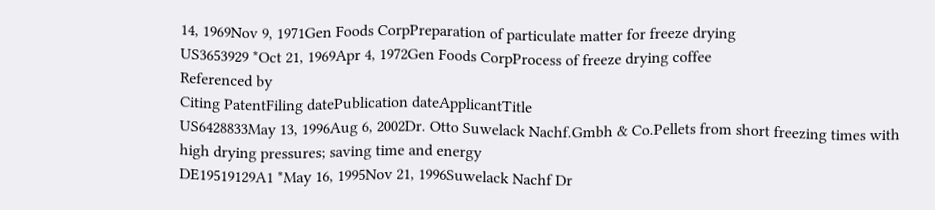14, 1969Nov 9, 1971Gen Foods CorpPreparation of particulate matter for freeze drying
US3653929 *Oct 21, 1969Apr 4, 1972Gen Foods CorpProcess of freeze drying coffee
Referenced by
Citing PatentFiling datePublication dateApplicantTitle
US6428833May 13, 1996Aug 6, 2002Dr. Otto Suwelack Nachf.Gmbh & Co.Pellets from short freezing times with high drying pressures; saving time and energy
DE19519129A1 *May 16, 1995Nov 21, 1996Suwelack Nachf Dr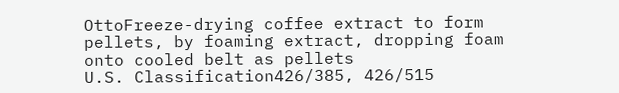OttoFreeze-drying coffee extract to form pellets, by foaming extract, dropping foam onto cooled belt as pellets
U.S. Classification426/385, 426/515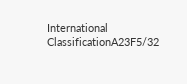International ClassificationA23F5/32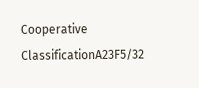Cooperative ClassificationA23F5/32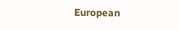European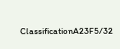ClassificationA23F5/32